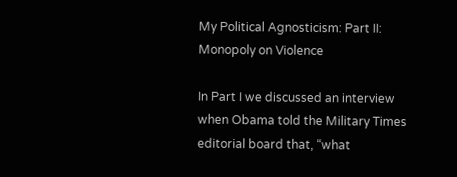My Political Agnosticism: Part II: Monopoly on Violence

In Part I we discussed an interview when Obama told the Military Times editorial board that, “what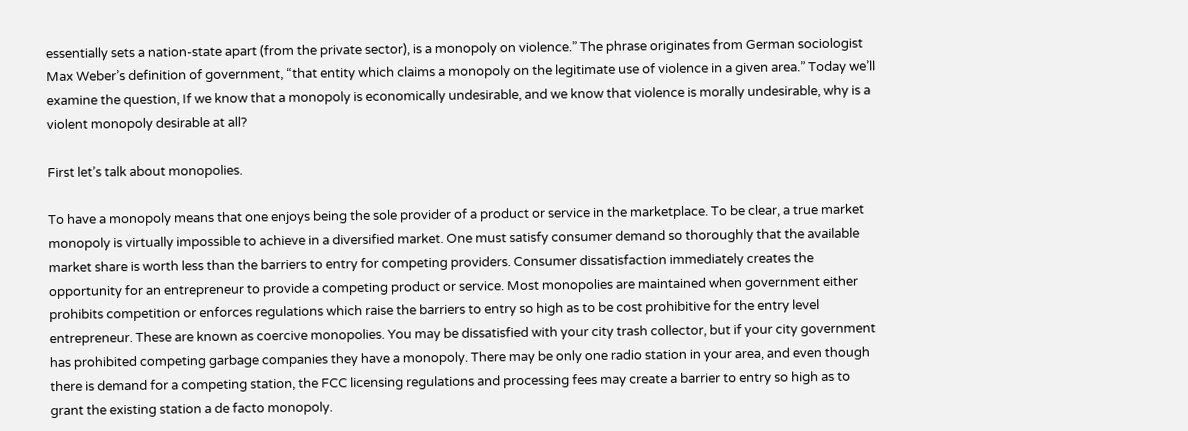essentially sets a nation-state apart (from the private sector), is a monopoly on violence.” The phrase originates from German sociologist Max Weber’s definition of government, “that entity which claims a monopoly on the legitimate use of violence in a given area.” Today we’ll examine the question, If we know that a monopoly is economically undesirable, and we know that violence is morally undesirable, why is a violent monopoly desirable at all?

First let’s talk about monopolies.

To have a monopoly means that one enjoys being the sole provider of a product or service in the marketplace. To be clear, a true market monopoly is virtually impossible to achieve in a diversified market. One must satisfy consumer demand so thoroughly that the available market share is worth less than the barriers to entry for competing providers. Consumer dissatisfaction immediately creates the opportunity for an entrepreneur to provide a competing product or service. Most monopolies are maintained when government either prohibits competition or enforces regulations which raise the barriers to entry so high as to be cost prohibitive for the entry level entrepreneur. These are known as coercive monopolies. You may be dissatisfied with your city trash collector, but if your city government has prohibited competing garbage companies they have a monopoly. There may be only one radio station in your area, and even though there is demand for a competing station, the FCC licensing regulations and processing fees may create a barrier to entry so high as to grant the existing station a de facto monopoly.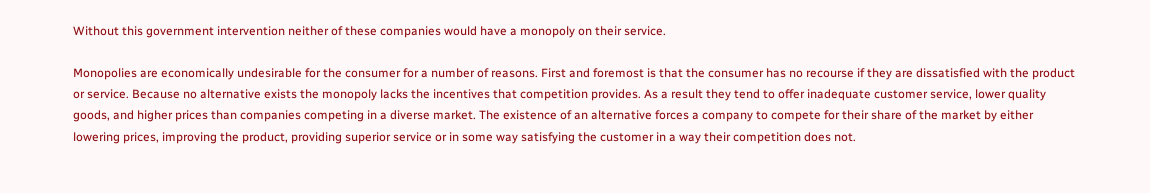Without this government intervention neither of these companies would have a monopoly on their service.

Monopolies are economically undesirable for the consumer for a number of reasons. First and foremost is that the consumer has no recourse if they are dissatisfied with the product or service. Because no alternative exists the monopoly lacks the incentives that competition provides. As a result they tend to offer inadequate customer service, lower quality goods, and higher prices than companies competing in a diverse market. The existence of an alternative forces a company to compete for their share of the market by either lowering prices, improving the product, providing superior service or in some way satisfying the customer in a way their competition does not.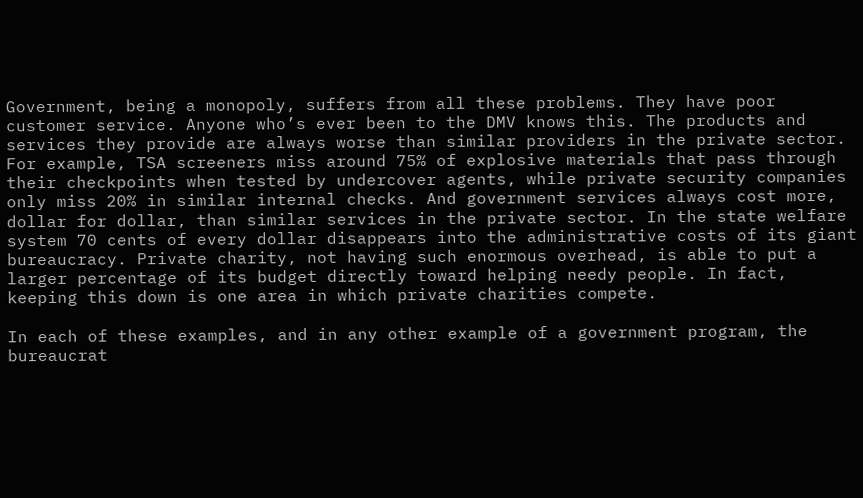Government, being a monopoly, suffers from all these problems. They have poor customer service. Anyone who’s ever been to the DMV knows this. The products and services they provide are always worse than similar providers in the private sector. For example, TSA screeners miss around 75% of explosive materials that pass through their checkpoints when tested by undercover agents, while private security companies only miss 20% in similar internal checks. And government services always cost more, dollar for dollar, than similar services in the private sector. In the state welfare system 70 cents of every dollar disappears into the administrative costs of its giant bureaucracy. Private charity, not having such enormous overhead, is able to put a larger percentage of its budget directly toward helping needy people. In fact, keeping this down is one area in which private charities compete.

In each of these examples, and in any other example of a government program, the bureaucrat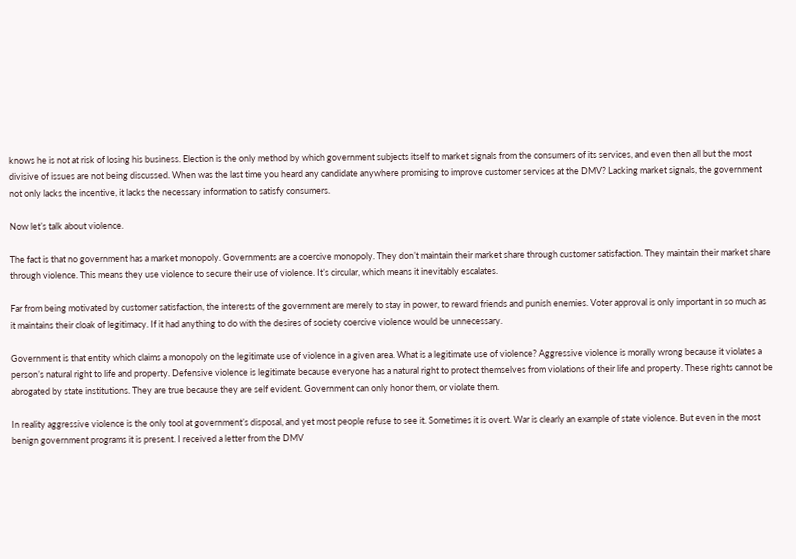knows he is not at risk of losing his business. Election is the only method by which government subjects itself to market signals from the consumers of its services, and even then all but the most divisive of issues are not being discussed. When was the last time you heard any candidate anywhere promising to improve customer services at the DMV? Lacking market signals, the government not only lacks the incentive, it lacks the necessary information to satisfy consumers.

Now let’s talk about violence.

The fact is that no government has a market monopoly. Governments are a coercive monopoly. They don’t maintain their market share through customer satisfaction. They maintain their market share through violence. This means they use violence to secure their use of violence. It’s circular, which means it inevitably escalates.

Far from being motivated by customer satisfaction, the interests of the government are merely to stay in power, to reward friends and punish enemies. Voter approval is only important in so much as it maintains their cloak of legitimacy. If it had anything to do with the desires of society coercive violence would be unnecessary.

Government is that entity which claims a monopoly on the legitimate use of violence in a given area. What is a legitimate use of violence? Aggressive violence is morally wrong because it violates a person’s natural right to life and property. Defensive violence is legitimate because everyone has a natural right to protect themselves from violations of their life and property. These rights cannot be abrogated by state institutions. They are true because they are self evident. Government can only honor them, or violate them.

In reality aggressive violence is the only tool at government’s disposal, and yet most people refuse to see it. Sometimes it is overt. War is clearly an example of state violence. But even in the most benign government programs it is present. I received a letter from the DMV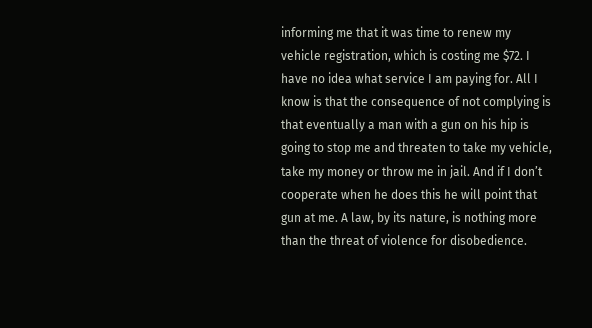informing me that it was time to renew my vehicle registration, which is costing me $72. I have no idea what service I am paying for. All I know is that the consequence of not complying is that eventually a man with a gun on his hip is going to stop me and threaten to take my vehicle, take my money or throw me in jail. And if I don’t cooperate when he does this he will point that gun at me. A law, by its nature, is nothing more than the threat of violence for disobedience.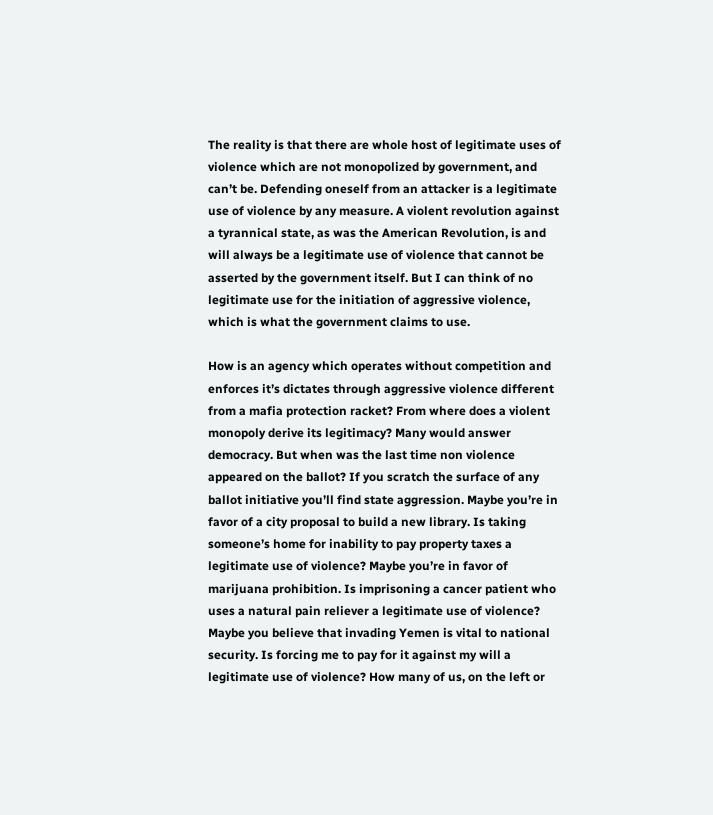The reality is that there are whole host of legitimate uses of violence which are not monopolized by government, and can’t be. Defending oneself from an attacker is a legitimate use of violence by any measure. A violent revolution against a tyrannical state, as was the American Revolution, is and will always be a legitimate use of violence that cannot be asserted by the government itself. But I can think of no legitimate use for the initiation of aggressive violence, which is what the government claims to use.

How is an agency which operates without competition and enforces it’s dictates through aggressive violence different from a mafia protection racket? From where does a violent monopoly derive its legitimacy? Many would answer democracy. But when was the last time non violence appeared on the ballot? If you scratch the surface of any ballot initiative you’ll find state aggression. Maybe you’re in favor of a city proposal to build a new library. Is taking someone’s home for inability to pay property taxes a legitimate use of violence? Maybe you’re in favor of marijuana prohibition. Is imprisoning a cancer patient who uses a natural pain reliever a legitimate use of violence? Maybe you believe that invading Yemen is vital to national security. Is forcing me to pay for it against my will a legitimate use of violence? How many of us, on the left or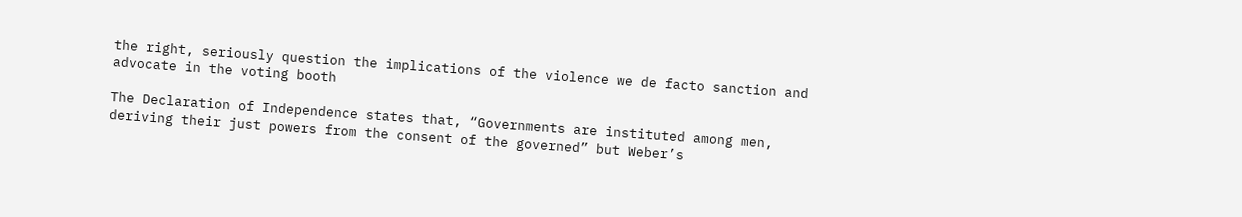the right, seriously question the implications of the violence we de facto sanction and advocate in the voting booth

The Declaration of Independence states that, “Governments are instituted among men, deriving their just powers from the consent of the governed” but Weber’s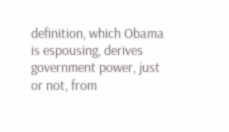definition, which Obama is espousing, derives government power, just or not, from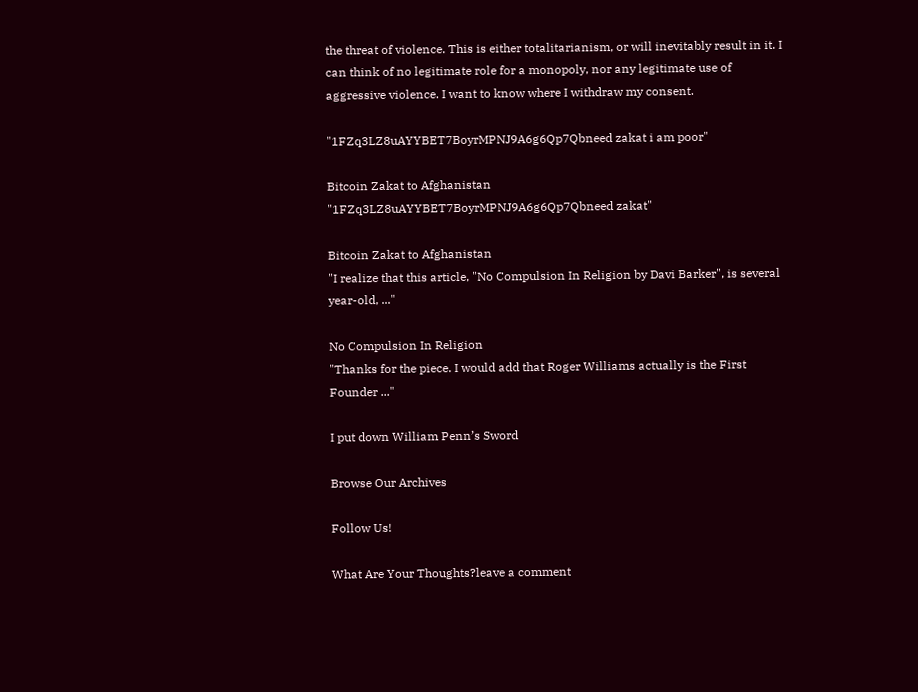the threat of violence. This is either totalitarianism, or will inevitably result in it. I can think of no legitimate role for a monopoly, nor any legitimate use of aggressive violence. I want to know where I withdraw my consent.

"1FZq3LZ8uAYYBET7BoyrMPNJ9A6g6Qp7Qbneed zakat i am poor"

Bitcoin Zakat to Afghanistan
"1FZq3LZ8uAYYBET7BoyrMPNJ9A6g6Qp7Qbneed zakat"

Bitcoin Zakat to Afghanistan
"I realize that this article, "No Compulsion In Religion by Davi Barker", is several year-old, ..."

No Compulsion In Religion
"Thanks for the piece. I would add that Roger Williams actually is the First Founder ..."

I put down William Penn’s Sword

Browse Our Archives

Follow Us!

What Are Your Thoughts?leave a comment